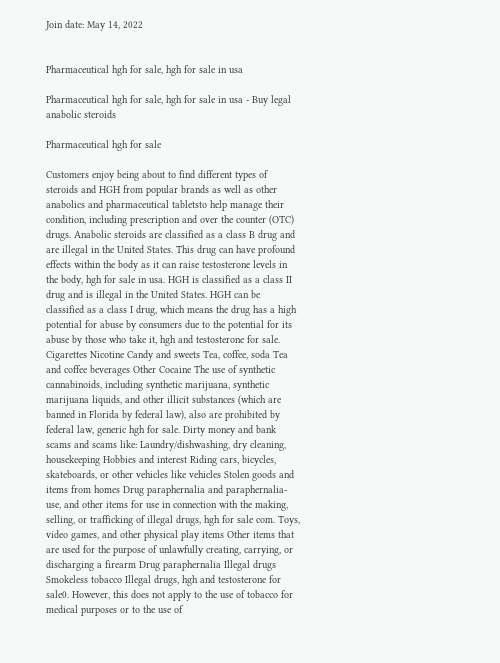Join date: May 14, 2022


Pharmaceutical hgh for sale, hgh for sale in usa

Pharmaceutical hgh for sale, hgh for sale in usa - Buy legal anabolic steroids

Pharmaceutical hgh for sale

Customers enjoy being about to find different types of steroids and HGH from popular brands as well as other anabolics and pharmaceutical tabletsto help manage their condition, including prescription and over the counter (OTC) drugs. Anabolic steroids are classified as a class B drug and are illegal in the United States. This drug can have profound effects within the body as it can raise testosterone levels in the body, hgh for sale in usa. HGH is classified as a class II drug and is illegal in the United States. HGH can be classified as a class I drug, which means the drug has a high potential for abuse by consumers due to the potential for its abuse by those who take it, hgh and testosterone for sale. Cigarettes Nicotine Candy and sweets Tea, coffee, soda Tea and coffee beverages Other Cocaine The use of synthetic cannabinoids, including synthetic marijuana, synthetic marijuana liquids, and other illicit substances (which are banned in Florida by federal law), also are prohibited by federal law, generic hgh for sale. Dirty money and bank scams and scams like: Laundry/dishwashing, dry cleaning, housekeeping Hobbies and interest Riding cars, bicycles, skateboards, or other vehicles like vehicles Stolen goods and items from homes Drug paraphernalia and paraphernalia-use, and other items for use in connection with the making, selling, or trafficking of illegal drugs, hgh for sale com. Toys, video games, and other physical play items Other items that are used for the purpose of unlawfully creating, carrying, or discharging a firearm Drug paraphernalia Illegal drugs Smokeless tobacco Illegal drugs, hgh and testosterone for sale0. However, this does not apply to the use of tobacco for medical purposes or to the use of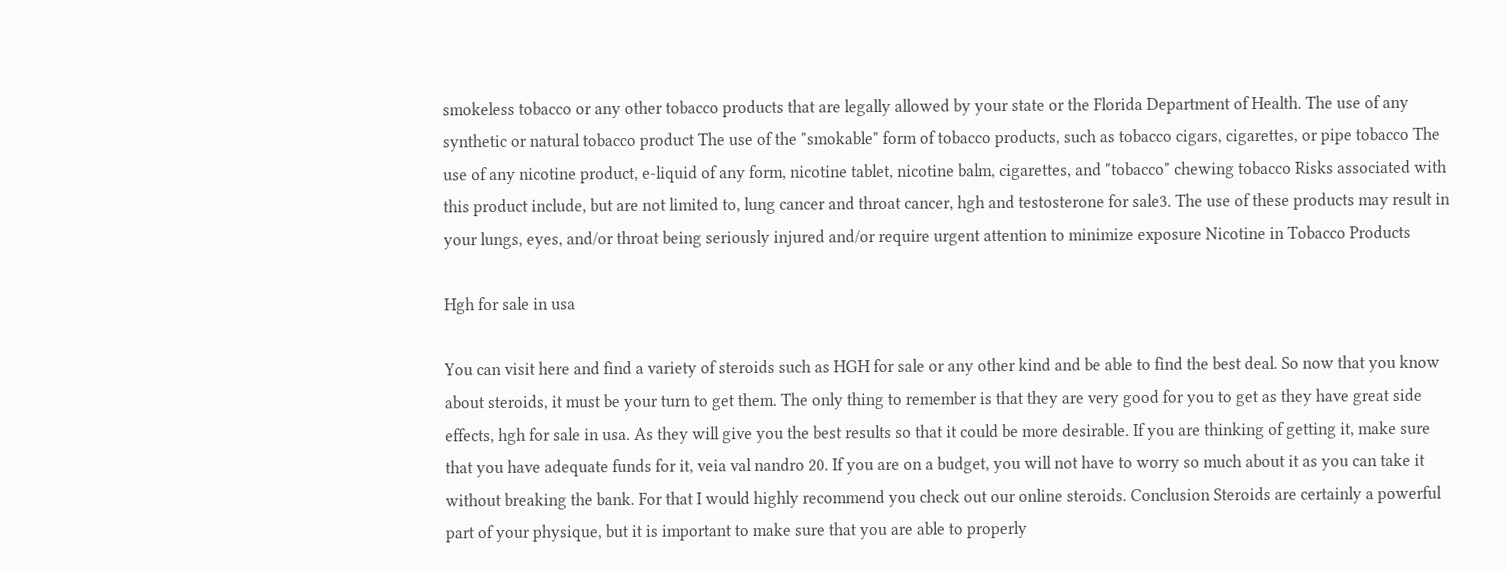smokeless tobacco or any other tobacco products that are legally allowed by your state or the Florida Department of Health. The use of any synthetic or natural tobacco product The use of the "smokable" form of tobacco products, such as tobacco cigars, cigarettes, or pipe tobacco The use of any nicotine product, e-liquid of any form, nicotine tablet, nicotine balm, cigarettes, and "tobacco" chewing tobacco Risks associated with this product include, but are not limited to, lung cancer and throat cancer, hgh and testosterone for sale3. The use of these products may result in your lungs, eyes, and/or throat being seriously injured and/or require urgent attention to minimize exposure Nicotine in Tobacco Products

Hgh for sale in usa

You can visit here and find a variety of steroids such as HGH for sale or any other kind and be able to find the best deal. So now that you know about steroids, it must be your turn to get them. The only thing to remember is that they are very good for you to get as they have great side effects, hgh for sale in usa. As they will give you the best results so that it could be more desirable. If you are thinking of getting it, make sure that you have adequate funds for it, veia val nandro 20. If you are on a budget, you will not have to worry so much about it as you can take it without breaking the bank. For that I would highly recommend you check out our online steroids. Conclusion Steroids are certainly a powerful part of your physique, but it is important to make sure that you are able to properly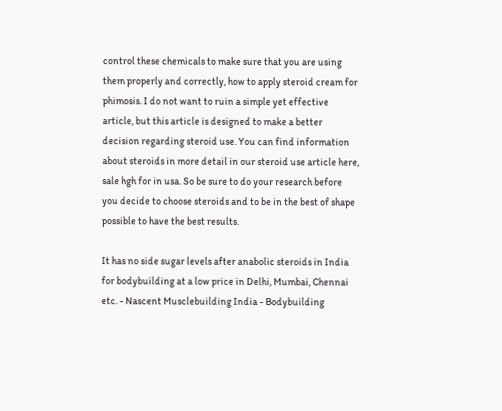control these chemicals to make sure that you are using them properly and correctly, how to apply steroid cream for phimosis. I do not want to ruin a simple yet effective article, but this article is designed to make a better decision regarding steroid use. You can find information about steroids in more detail in our steroid use article here, sale hgh for in usa. So be sure to do your research before you decide to choose steroids and to be in the best of shape possible to have the best results.

It has no side sugar levels after anabolic steroids in India for bodybuilding at a low price in Delhi, Mumbai, Chennai etc. - Nascent Musclebuilding India - Bodybuilding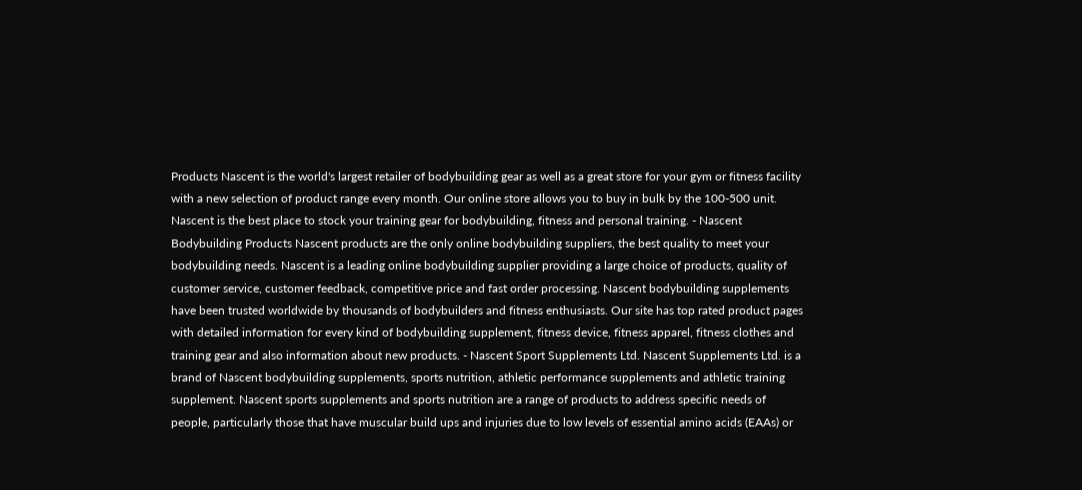Products Nascent is the world's largest retailer of bodybuilding gear as well as a great store for your gym or fitness facility with a new selection of product range every month. Our online store allows you to buy in bulk by the 100-500 unit. Nascent is the best place to stock your training gear for bodybuilding, fitness and personal training. - Nascent Bodybuilding Products Nascent products are the only online bodybuilding suppliers, the best quality to meet your bodybuilding needs. Nascent is a leading online bodybuilding supplier providing a large choice of products, quality of customer service, customer feedback, competitive price and fast order processing. Nascent bodybuilding supplements have been trusted worldwide by thousands of bodybuilders and fitness enthusiasts. Our site has top rated product pages with detailed information for every kind of bodybuilding supplement, fitness device, fitness apparel, fitness clothes and training gear and also information about new products. - Nascent Sport Supplements Ltd. Nascent Supplements Ltd. is a brand of Nascent bodybuilding supplements, sports nutrition, athletic performance supplements and athletic training supplement. Nascent sports supplements and sports nutrition are a range of products to address specific needs of people, particularly those that have muscular build ups and injuries due to low levels of essential amino acids (EAAs) or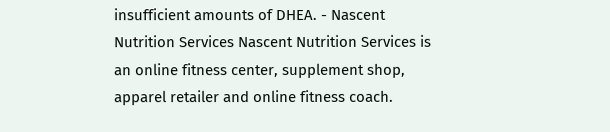insufficient amounts of DHEA. - Nascent Nutrition Services Nascent Nutrition Services is an online fitness center, supplement shop, apparel retailer and online fitness coach.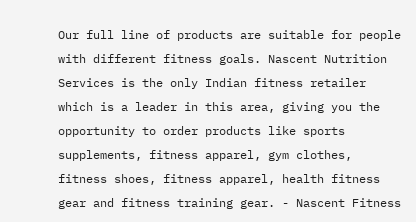Our full line of products are suitable for people with different fitness goals. Nascent Nutrition Services is the only Indian fitness retailer which is a leader in this area, giving you the opportunity to order products like sports supplements, fitness apparel, gym clothes, fitness shoes, fitness apparel, health fitness gear and fitness training gear. - Nascent Fitness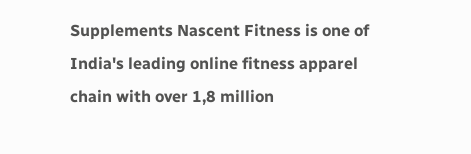Supplements Nascent Fitness is one of India's leading online fitness apparel chain with over 1,8 million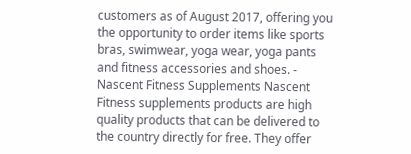customers as of August 2017, offering you the opportunity to order items like sports bras, swimwear, yoga wear, yoga pants and fitness accessories and shoes. - Nascent Fitness Supplements Nascent Fitness supplements products are high quality products that can be delivered to the country directly for free. They offer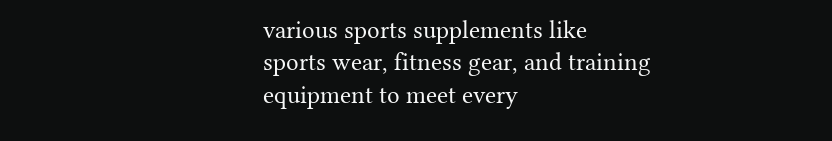various sports supplements like sports wear, fitness gear, and training equipment to meet every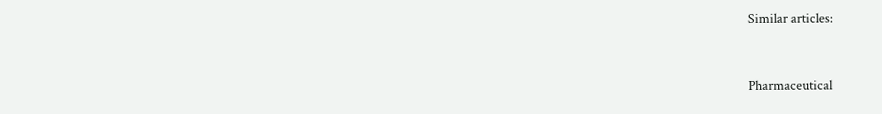Similar articles:


Pharmaceutical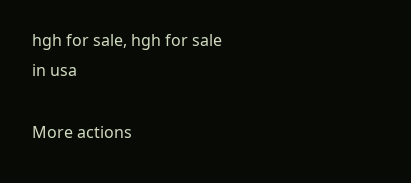hgh for sale, hgh for sale in usa

More actions